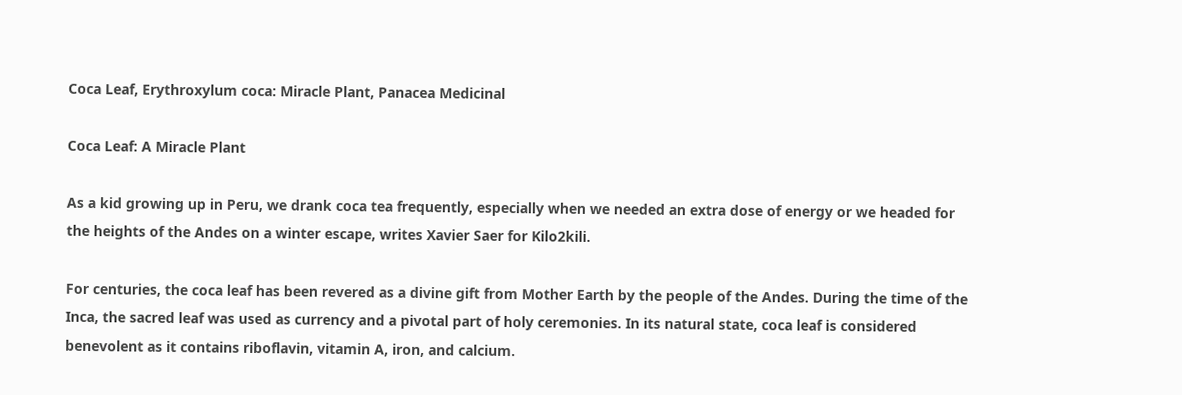Coca Leaf, Erythroxylum coca: Miracle Plant, Panacea Medicinal

Coca Leaf: A Miracle Plant

As a kid growing up in Peru, we drank coca tea frequently, especially when we needed an extra dose of energy or we headed for the heights of the Andes on a winter escape, writes Xavier Saer for Kilo2kili.

For centuries, the coca leaf has been revered as a divine gift from Mother Earth by the people of the Andes. During the time of the Inca, the sacred leaf was used as currency and a pivotal part of holy ceremonies. In its natural state, coca leaf is considered benevolent as it contains riboflavin, vitamin A, iron, and calcium.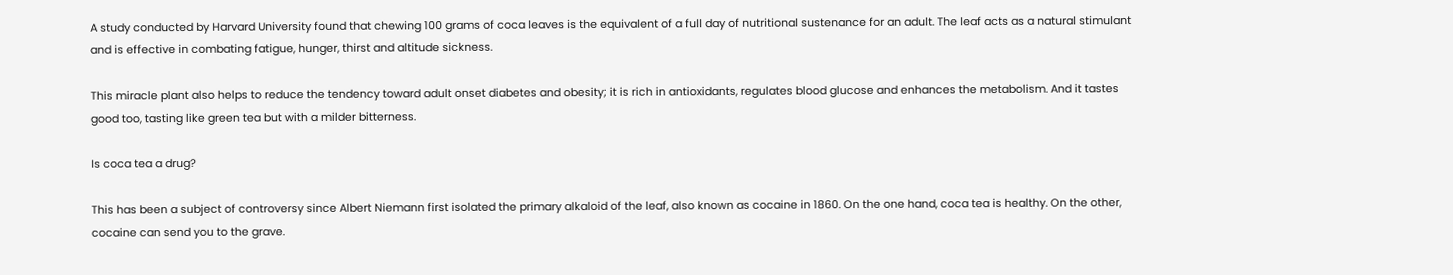A study conducted by Harvard University found that chewing 100 grams of coca leaves is the equivalent of a full day of nutritional sustenance for an adult. The leaf acts as a natural stimulant and is effective in combating fatigue, hunger, thirst and altitude sickness.

This miracle plant also helps to reduce the tendency toward adult onset diabetes and obesity; it is rich in antioxidants, regulates blood glucose and enhances the metabolism. And it tastes good too, tasting like green tea but with a milder bitterness.

Is coca tea a drug?

This has been a subject of controversy since Albert Niemann first isolated the primary alkaloid of the leaf, also known as cocaine in 1860. On the one hand, coca tea is healthy. On the other, cocaine can send you to the grave.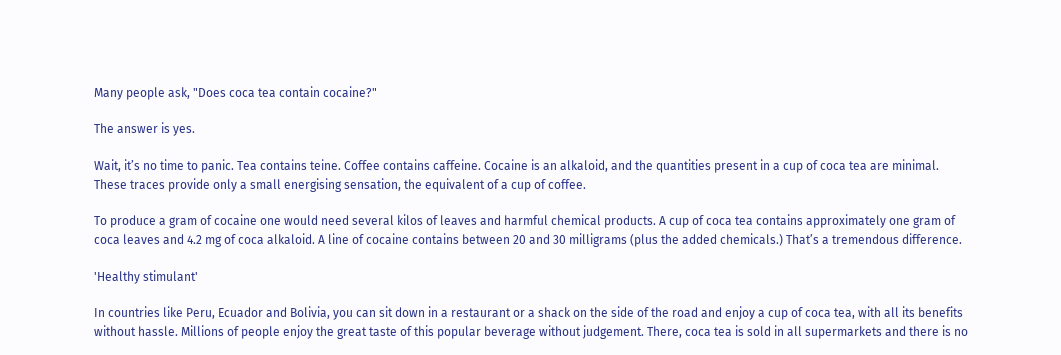Many people ask, "Does coca tea contain cocaine?"

The answer is yes.

Wait, it’s no time to panic. Tea contains teine. Coffee contains caffeine. Cocaine is an alkaloid, and the quantities present in a cup of coca tea are minimal. These traces provide only a small energising sensation, the equivalent of a cup of coffee.

To produce a gram of cocaine one would need several kilos of leaves and harmful chemical products. A cup of coca tea contains approximately one gram of coca leaves and 4.2 mg of coca alkaloid. A line of cocaine contains between 20 and 30 milligrams (plus the added chemicals.) That’s a tremendous difference.

'Healthy stimulant'

In countries like Peru, Ecuador and Bolivia, you can sit down in a restaurant or a shack on the side of the road and enjoy a cup of coca tea, with all its benefits without hassle. Millions of people enjoy the great taste of this popular beverage without judgement. There, coca tea is sold in all supermarkets and there is no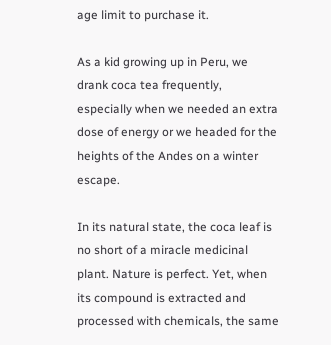age limit to purchase it.

As a kid growing up in Peru, we drank coca tea frequently, especially when we needed an extra dose of energy or we headed for the heights of the Andes on a winter escape.

In its natural state, the coca leaf is no short of a miracle medicinal plant. Nature is perfect. Yet, when its compound is extracted and processed with chemicals, the same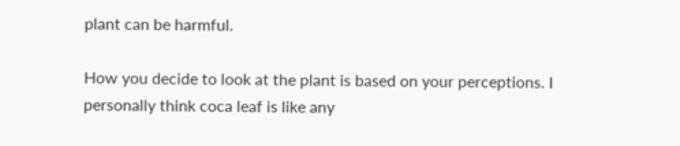plant can be harmful.

How you decide to look at the plant is based on your perceptions. I personally think coca leaf is like any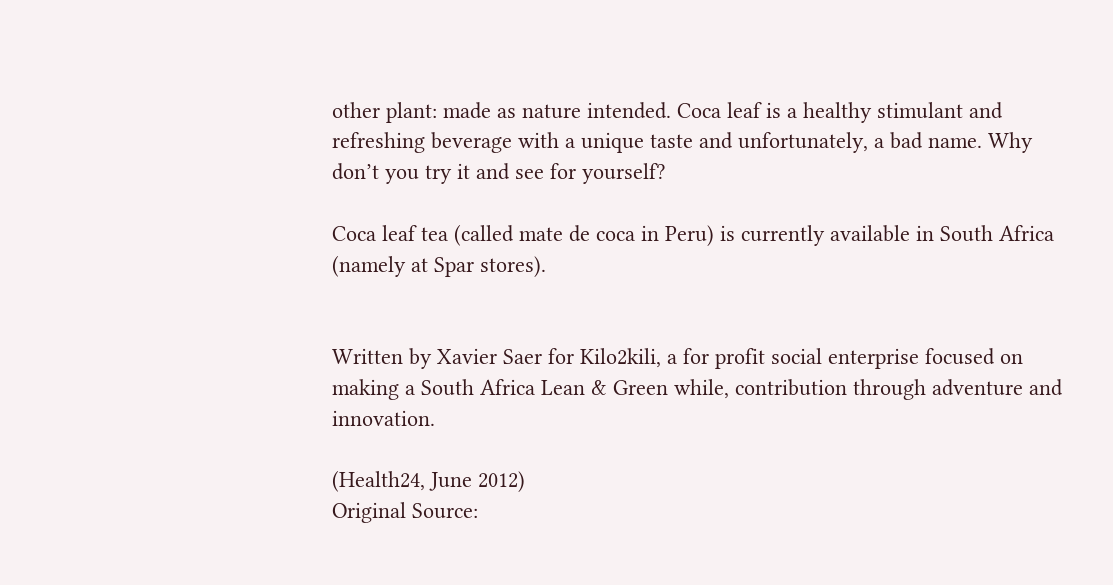other plant: made as nature intended. Coca leaf is a healthy stimulant and refreshing beverage with a unique taste and unfortunately, a bad name. Why don’t you try it and see for yourself?

Coca leaf tea (called mate de coca in Peru) is currently available in South Africa (namely at Spar stores).


Written by Xavier Saer for Kilo2kili, a for profit social enterprise focused on making a South Africa Lean & Green while, contribution through adventure and innovation.

(Health24, June 2012)
Original Source: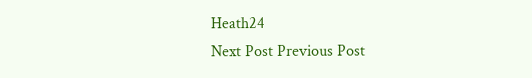Heath24
Next Post Previous Post